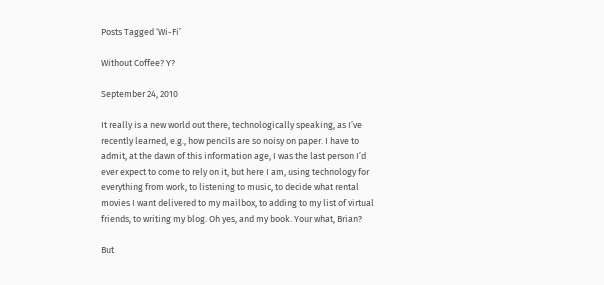Posts Tagged ‘Wi-Fi’

Without Coffee? Y?

September 24, 2010

It really is a new world out there, technologically speaking, as I’ve recently learned, e.g., how pencils are so noisy on paper. I have to admit, at the dawn of this information age, I was the last person I’d ever expect to come to rely on it, but here I am, using technology for everything from work, to listening to music, to decide what rental movies I want delivered to my mailbox, to adding to my list of virtual friends, to writing my blog. Oh yes, and my book. Your what, Brian?

But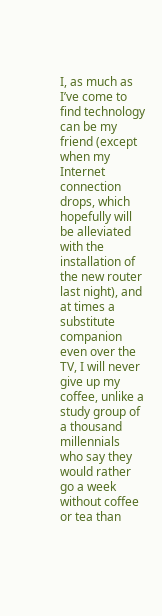I, as much as I’ve come to find technology can be my friend (except when my Internet connection drops, which hopefully will be alleviated with the installation of the new router last night), and at times a substitute companion even over the TV, I will never give up my coffee, unlike a study group of a thousand millennials who say they would rather go a week without coffee or tea than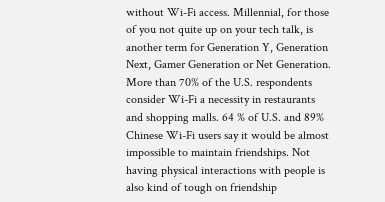without Wi-Fi access. Millennial, for those of you not quite up on your tech talk, is another term for Generation Y, Generation Next, Gamer Generation or Net Generation. More than 70% of the U.S. respondents consider Wi-Fi a necessity in restaurants and shopping malls. 64 % of U.S. and 89% Chinese Wi-Fi users say it would be almost impossible to maintain friendships. Not having physical interactions with people is also kind of tough on friendship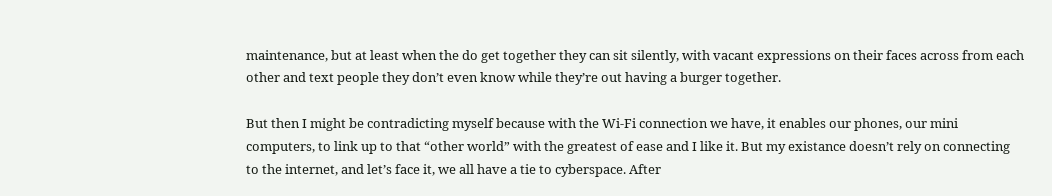maintenance, but at least when the do get together they can sit silently, with vacant expressions on their faces across from each other and text people they don’t even know while they’re out having a burger together.

But then I might be contradicting myself because with the Wi-Fi connection we have, it enables our phones, our mini computers, to link up to that “other world” with the greatest of ease and I like it. But my existance doesn’t rely on connecting to the internet, and let’s face it, we all have a tie to cyberspace. After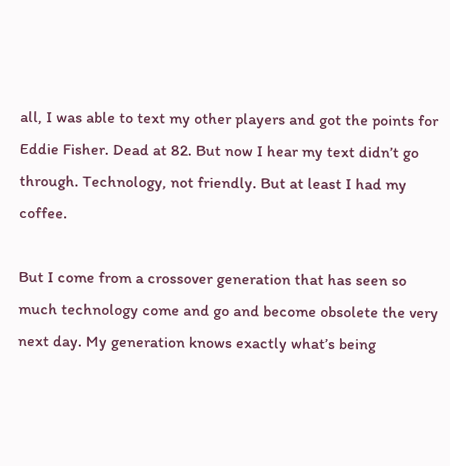all, I was able to text my other players and got the points for Eddie Fisher. Dead at 82. But now I hear my text didn’t go through. Technology, not friendly. But at least I had my coffee.

But I come from a crossover generation that has seen so much technology come and go and become obsolete the very next day. My generation knows exactly what’s being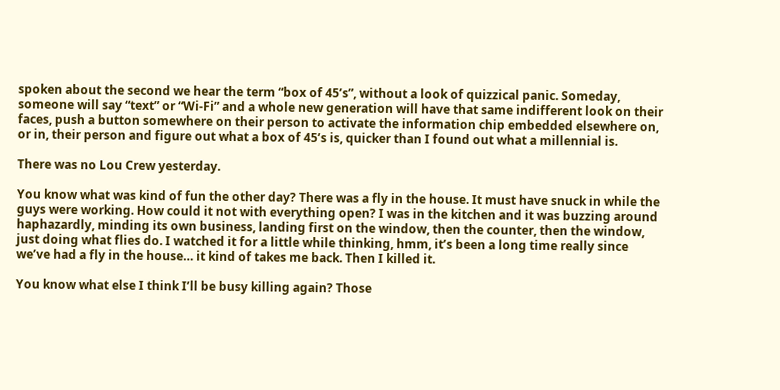spoken about the second we hear the term “box of 45’s”, without a look of quizzical panic. Someday, someone will say “text” or “Wi-Fi” and a whole new generation will have that same indifferent look on their faces, push a button somewhere on their person to activate the information chip embedded elsewhere on, or in, their person and figure out what a box of 45’s is, quicker than I found out what a millennial is.

There was no Lou Crew yesterday.

You know what was kind of fun the other day? There was a fly in the house. It must have snuck in while the guys were working. How could it not with everything open? I was in the kitchen and it was buzzing around haphazardly, minding its own business, landing first on the window, then the counter, then the window, just doing what flies do. I watched it for a little while thinking, hmm, it’s been a long time really since we’ve had a fly in the house… it kind of takes me back. Then I killed it.

You know what else I think I’ll be busy killing again? Those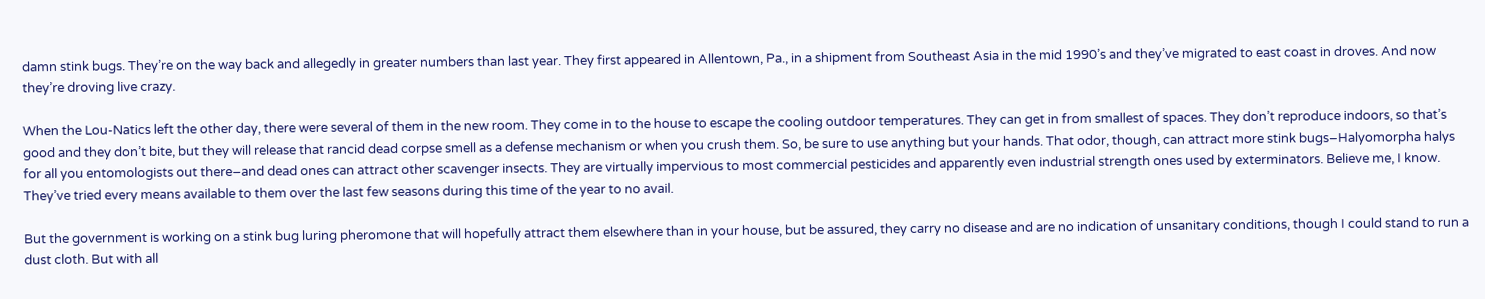damn stink bugs. They’re on the way back and allegedly in greater numbers than last year. They first appeared in Allentown, Pa., in a shipment from Southeast Asia in the mid 1990’s and they’ve migrated to east coast in droves. And now they’re droving live crazy.

When the Lou-Natics left the other day, there were several of them in the new room. They come in to the house to escape the cooling outdoor temperatures. They can get in from smallest of spaces. They don’t reproduce indoors, so that’s good and they don’t bite, but they will release that rancid dead corpse smell as a defense mechanism or when you crush them. So, be sure to use anything but your hands. That odor, though, can attract more stink bugs–Halyomorpha halys for all you entomologists out there–and dead ones can attract other scavenger insects. They are virtually impervious to most commercial pesticides and apparently even industrial strength ones used by exterminators. Believe me, I know. They’ve tried every means available to them over the last few seasons during this time of the year to no avail.

But the government is working on a stink bug luring pheromone that will hopefully attract them elsewhere than in your house, but be assured, they carry no disease and are no indication of unsanitary conditions, though I could stand to run a dust cloth. But with all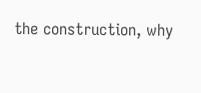the construction, why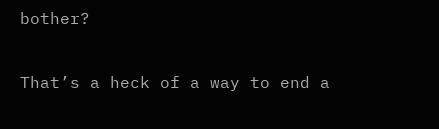bother?

That’s a heck of a way to end a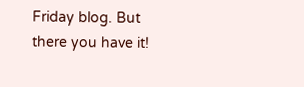Friday blog. But there you have it!